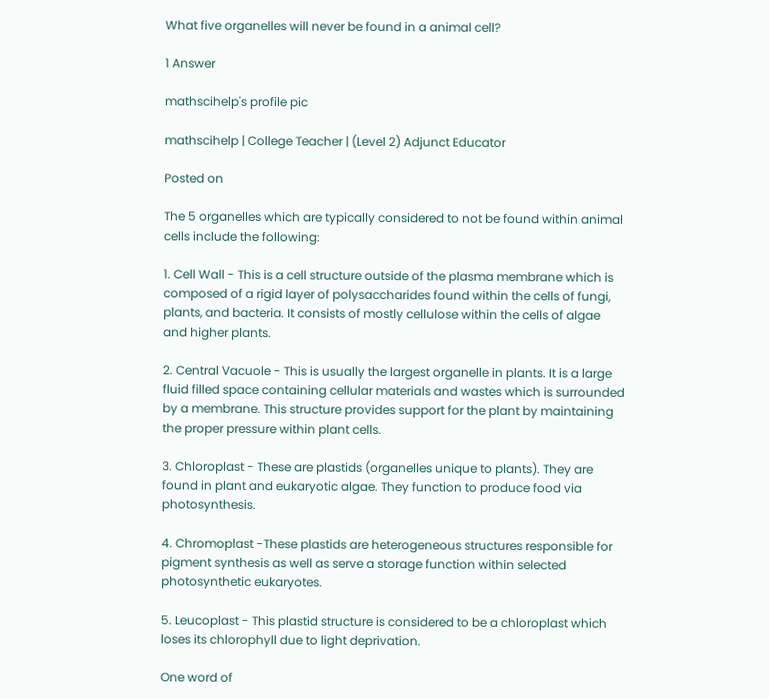What five organelles will never be found in a animal cell?

1 Answer

mathscihelp's profile pic

mathscihelp | College Teacher | (Level 2) Adjunct Educator

Posted on

The 5 organelles which are typically considered to not be found within animal cells include the following:

1. Cell Wall - This is a cell structure outside of the plasma membrane which is composed of a rigid layer of polysaccharides found within the cells of fungi, plants, and bacteria. It consists of mostly cellulose within the cells of algae and higher plants.

2. Central Vacuole - This is usually the largest organelle in plants. It is a large fluid filled space containing cellular materials and wastes which is surrounded by a membrane. This structure provides support for the plant by maintaining the proper pressure within plant cells.

3. Chloroplast - These are plastids (organelles unique to plants). They are found in plant and eukaryotic algae. They function to produce food via photosynthesis.

4. Chromoplast -These plastids are heterogeneous structures responsible for pigment synthesis as well as serve a storage function within selected photosynthetic eukaryotes.

5. Leucoplast - This plastid structure is considered to be a chloroplast which loses its chlorophyll due to light deprivation.

One word of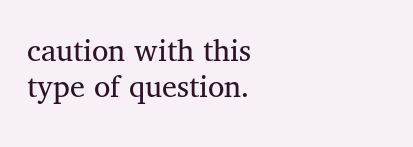caution with this type of question.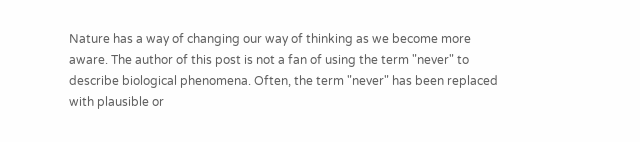Nature has a way of changing our way of thinking as we become more aware. The author of this post is not a fan of using the term "never" to describe biological phenomena. Often, the term "never" has been replaced with plausible or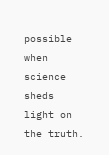possible when science sheds light on the truth.